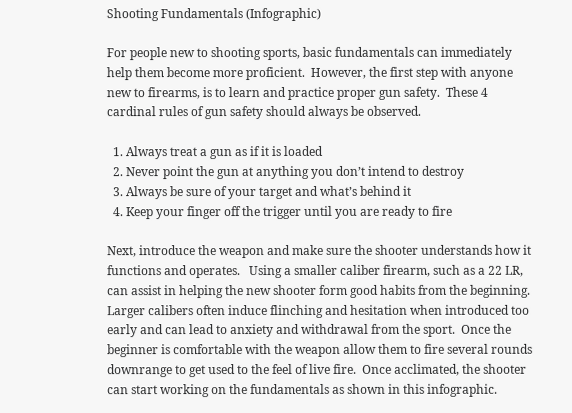Shooting Fundamentals (Infographic)

For people new to shooting sports, basic fundamentals can immediately help them become more proficient.  However, the first step with anyone new to firearms, is to learn and practice proper gun safety.  These 4 cardinal rules of gun safety should always be observed.

  1. Always treat a gun as if it is loaded
  2. Never point the gun at anything you don’t intend to destroy
  3. Always be sure of your target and what’s behind it
  4. Keep your finger off the trigger until you are ready to fire

Next, introduce the weapon and make sure the shooter understands how it functions and operates.   Using a smaller caliber firearm, such as a 22 LR, can assist in helping the new shooter form good habits from the beginning.  Larger calibers often induce flinching and hesitation when introduced too early and can lead to anxiety and withdrawal from the sport.  Once the beginner is comfortable with the weapon allow them to fire several rounds downrange to get used to the feel of live fire.  Once acclimated, the shooter can start working on the fundamentals as shown in this infographic.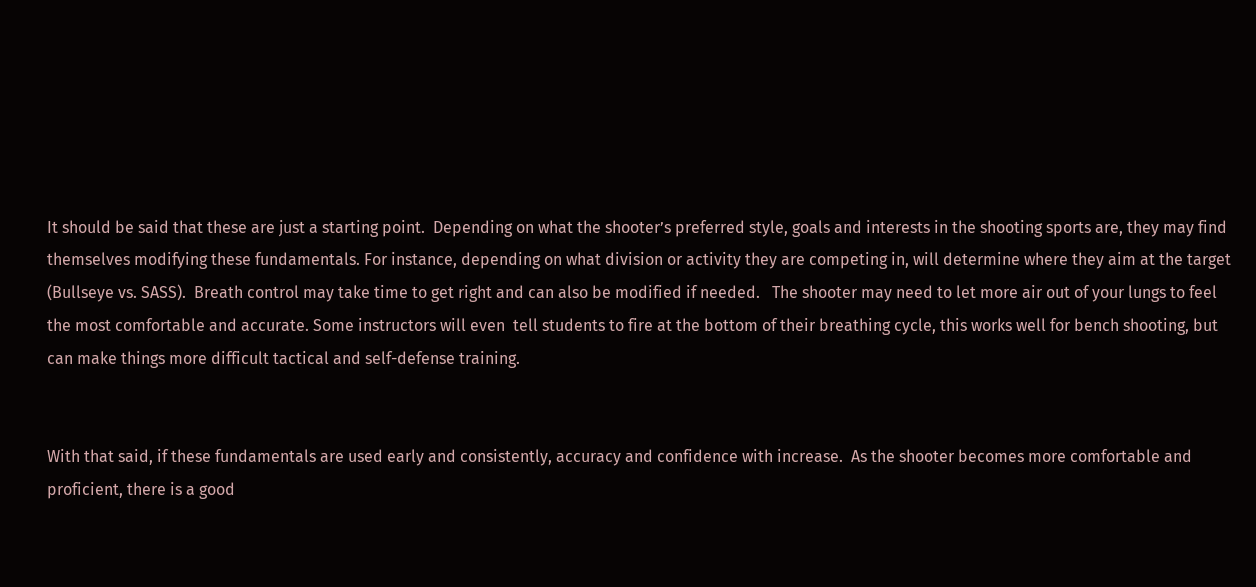It should be said that these are just a starting point.  Depending on what the shooter’s preferred style, goals and interests in the shooting sports are, they may find themselves modifying these fundamentals. For instance, depending on what division or activity they are competing in, will determine where they aim at the target (Bullseye vs. SASS).  Breath control may take time to get right and can also be modified if needed.   The shooter may need to let more air out of your lungs to feel the most comfortable and accurate. Some instructors will even  tell students to fire at the bottom of their breathing cycle, this works well for bench shooting, but can make things more difficult tactical and self-defense training.


With that said, if these fundamentals are used early and consistently, accuracy and confidence with increase.  As the shooter becomes more comfortable and proficient, there is a good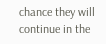chance they will continue in the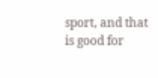sport, and that is good for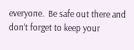everyone.  Be safe out there and don’t forget to keep your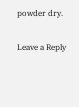powder dry.

Leave a Reply